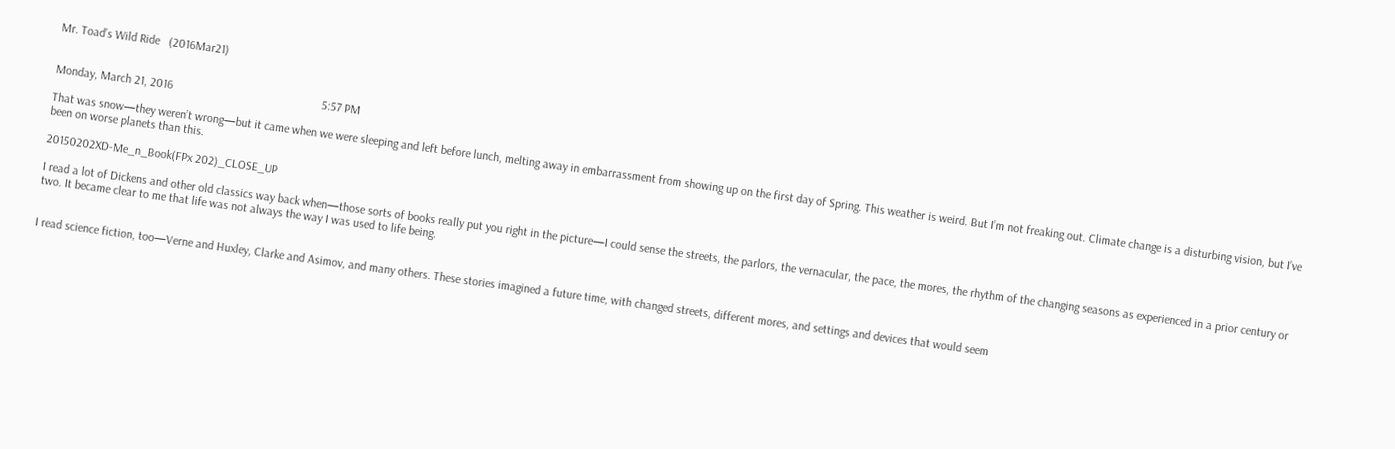Mr. Toad’s Wild Ride   (2016Mar21)


Monday, March 21, 2016                                                  5:57 PM

That was snow—they weren’t wrong—but it came when we were sleeping and left before lunch, melting away in embarrassment from showing up on the first day of Spring. This weather is weird. But I’m not freaking out. Climate change is a disturbing vision, but I’ve been on worse planets than this.

20150202XD-Me_n_Book(FPx 202)_CLOSE_UP

I read a lot of Dickens and other old classics way back when—those sorts of books really put you right in the picture—I could sense the streets, the parlors, the vernacular, the pace, the mores, the rhythm of the changing seasons as experienced in a prior century or two. It became clear to me that life was not always the way I was used to life being.


I read science fiction, too—Verne and Huxley, Clarke and Asimov, and many others. These stories imagined a future time, with changed streets, different mores, and settings and devices that would seem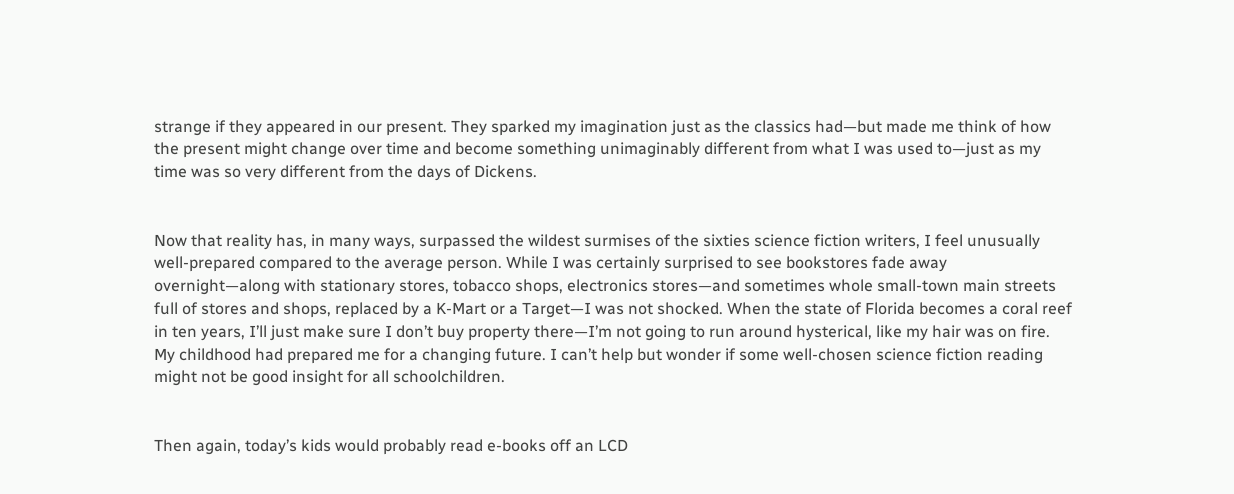strange if they appeared in our present. They sparked my imagination just as the classics had—but made me think of how the present might change over time and become something unimaginably different from what I was used to—just as my time was so very different from the days of Dickens.


Now that reality has, in many ways, surpassed the wildest surmises of the sixties science fiction writers, I feel unusually well-prepared compared to the average person. While I was certainly surprised to see bookstores fade away overnight—along with stationary stores, tobacco shops, electronics stores—and sometimes whole small-town main streets full of stores and shops, replaced by a K-Mart or a Target—I was not shocked. When the state of Florida becomes a coral reef in ten years, I’ll just make sure I don’t buy property there—I’m not going to run around hysterical, like my hair was on fire. My childhood had prepared me for a changing future. I can’t help but wonder if some well-chosen science fiction reading might not be good insight for all schoolchildren.


Then again, today’s kids would probably read e-books off an LCD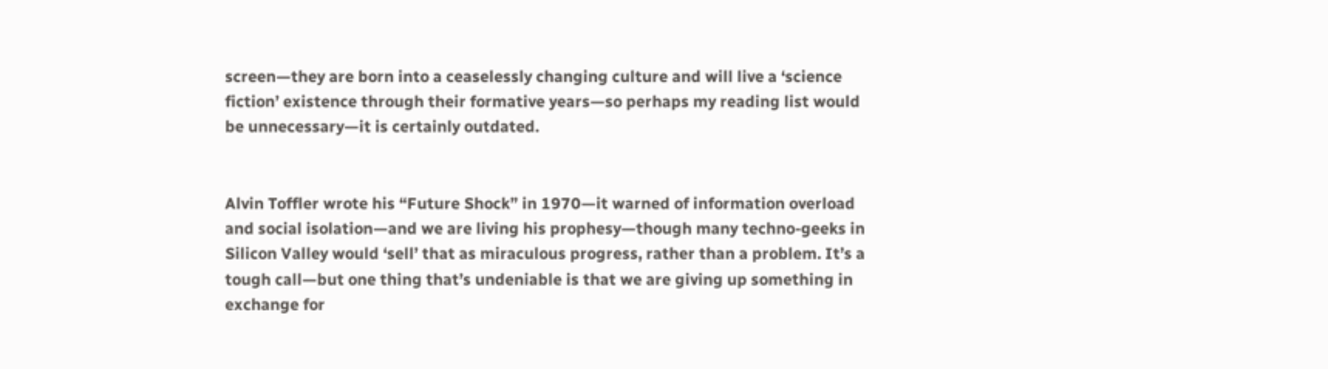screen—they are born into a ceaselessly changing culture and will live a ‘science fiction’ existence through their formative years—so perhaps my reading list would be unnecessary—it is certainly outdated.


Alvin Toffler wrote his “Future Shock” in 1970—it warned of information overload and social isolation—and we are living his prophesy—though many techno-geeks in Silicon Valley would ‘sell’ that as miraculous progress, rather than a problem. It’s a tough call—but one thing that’s undeniable is that we are giving up something in exchange for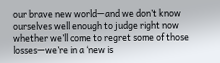our brave new world—and we don’t know ourselves well enough to judge right now whether we’ll come to regret some of those losses—we’re in a ‘new is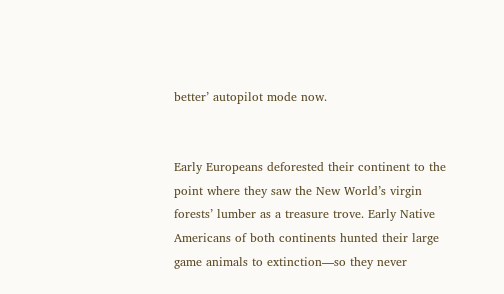better’ autopilot mode now.


Early Europeans deforested their continent to the point where they saw the New World’s virgin forests’ lumber as a treasure trove. Early Native Americans of both continents hunted their large game animals to extinction—so they never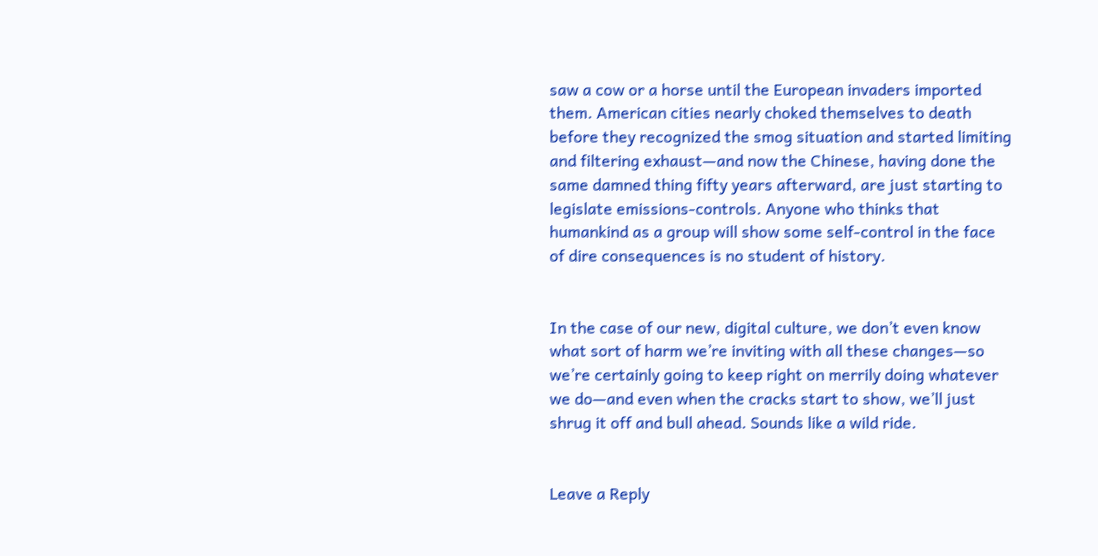saw a cow or a horse until the European invaders imported them. American cities nearly choked themselves to death before they recognized the smog situation and started limiting and filtering exhaust—and now the Chinese, having done the same damned thing fifty years afterward, are just starting to legislate emissions-controls. Anyone who thinks that humankind as a group will show some self-control in the face of dire consequences is no student of history.


In the case of our new, digital culture, we don’t even know what sort of harm we’re inviting with all these changes—so we’re certainly going to keep right on merrily doing whatever we do—and even when the cracks start to show, we’ll just shrug it off and bull ahead. Sounds like a wild ride.


Leave a Reply